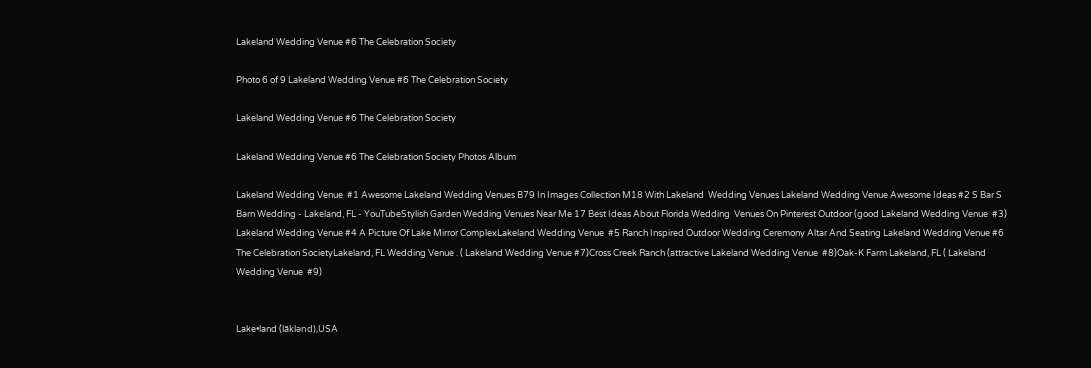Lakeland Wedding Venue #6 The Celebration Society

Photo 6 of 9 Lakeland Wedding Venue #6 The Celebration Society

Lakeland Wedding Venue #6 The Celebration Society

Lakeland Wedding Venue #6 The Celebration Society Photos Album

Lakeland Wedding Venue  #1 Awesome Lakeland Wedding Venues B79 In Images Collection M18 With Lakeland  Wedding Venues Lakeland Wedding Venue Awesome Ideas #2 S Bar S Barn Wedding - Lakeland, FL - YouTubeStylish Garden Wedding Venues Near Me 17 Best Ideas About Florida Wedding  Venues On Pinterest Outdoor (good Lakeland Wedding Venue  #3) Lakeland Wedding Venue #4 A Picture Of Lake Mirror ComplexLakeland Wedding Venue  #5 Ranch Inspired Outdoor Wedding Ceremony Altar And Seating Lakeland Wedding Venue #6 The Celebration SocietyLakeland, FL Wedding Venue . ( Lakeland Wedding Venue #7)Cross Creek Ranch (attractive Lakeland Wedding Venue  #8)Oak-K Farm Lakeland, FL ( Lakeland Wedding Venue  #9)


Lake•land (lāklənd),USA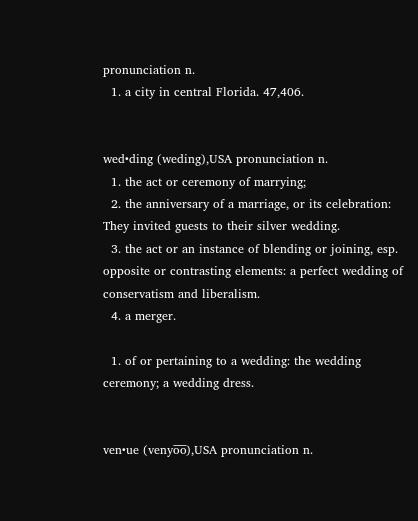pronunciation n.
  1. a city in central Florida. 47,406.


wed•ding (weding),USA pronunciation n.
  1. the act or ceremony of marrying;
  2. the anniversary of a marriage, or its celebration: They invited guests to their silver wedding.
  3. the act or an instance of blending or joining, esp. opposite or contrasting elements: a perfect wedding of conservatism and liberalism.
  4. a merger.

  1. of or pertaining to a wedding: the wedding ceremony; a wedding dress.


ven•ue (venyo̅o̅),USA pronunciation n.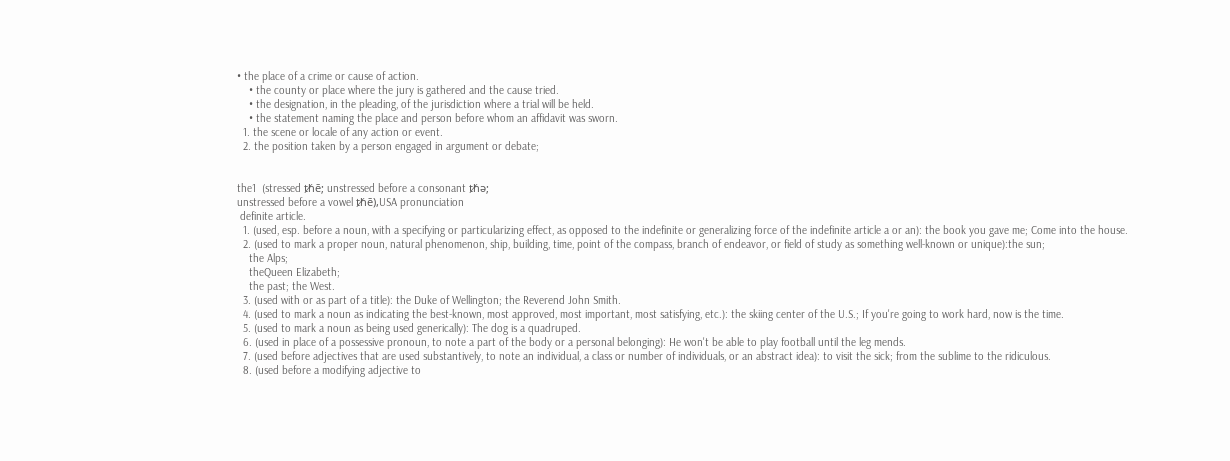• the place of a crime or cause of action.
    • the county or place where the jury is gathered and the cause tried.
    • the designation, in the pleading, of the jurisdiction where a trial will be held.
    • the statement naming the place and person before whom an affidavit was sworn.
  1. the scene or locale of any action or event.
  2. the position taken by a person engaged in argument or debate;


the1  (stressed ᵺē; unstressed before a consonant ᵺə;
unstressed before a vowel ᵺē),USA pronunciation
 definite article.
  1. (used, esp. before a noun, with a specifying or particularizing effect, as opposed to the indefinite or generalizing force of the indefinite article a or an): the book you gave me; Come into the house.
  2. (used to mark a proper noun, natural phenomenon, ship, building, time, point of the compass, branch of endeavor, or field of study as something well-known or unique):the sun;
    the Alps;
    theQueen Elizabeth;
    the past; the West.
  3. (used with or as part of a title): the Duke of Wellington; the Reverend John Smith.
  4. (used to mark a noun as indicating the best-known, most approved, most important, most satisfying, etc.): the skiing center of the U.S.; If you're going to work hard, now is the time.
  5. (used to mark a noun as being used generically): The dog is a quadruped.
  6. (used in place of a possessive pronoun, to note a part of the body or a personal belonging): He won't be able to play football until the leg mends.
  7. (used before adjectives that are used substantively, to note an individual, a class or number of individuals, or an abstract idea): to visit the sick; from the sublime to the ridiculous.
  8. (used before a modifying adjective to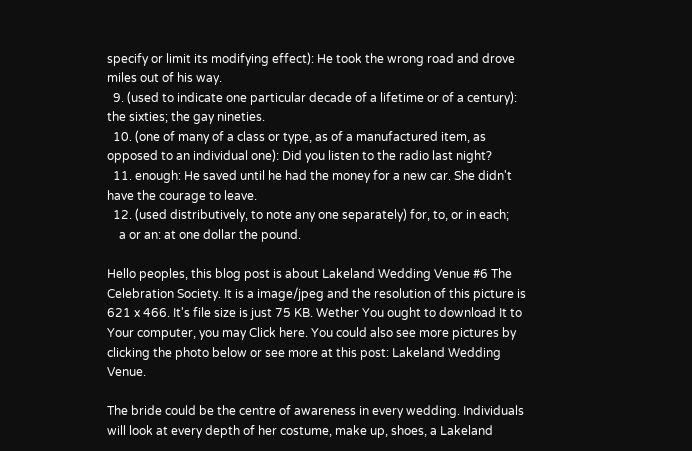specify or limit its modifying effect): He took the wrong road and drove miles out of his way.
  9. (used to indicate one particular decade of a lifetime or of a century): the sixties; the gay nineties.
  10. (one of many of a class or type, as of a manufactured item, as opposed to an individual one): Did you listen to the radio last night?
  11. enough: He saved until he had the money for a new car. She didn't have the courage to leave.
  12. (used distributively, to note any one separately) for, to, or in each;
    a or an: at one dollar the pound.

Hello peoples, this blog post is about Lakeland Wedding Venue #6 The Celebration Society. It is a image/jpeg and the resolution of this picture is 621 x 466. It's file size is just 75 KB. Wether You ought to download It to Your computer, you may Click here. You could also see more pictures by clicking the photo below or see more at this post: Lakeland Wedding Venue.

The bride could be the centre of awareness in every wedding. Individuals will look at every depth of her costume, make up, shoes, a Lakeland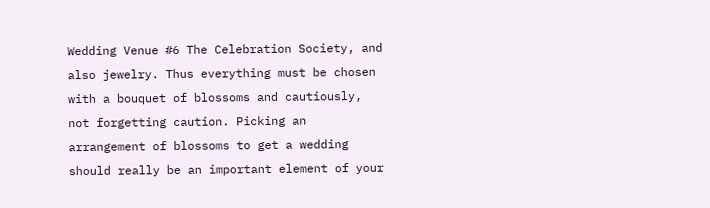Wedding Venue #6 The Celebration Society, and also jewelry. Thus everything must be chosen with a bouquet of blossoms and cautiously, not forgetting caution. Picking an arrangement of blossoms to get a wedding should really be an important element of your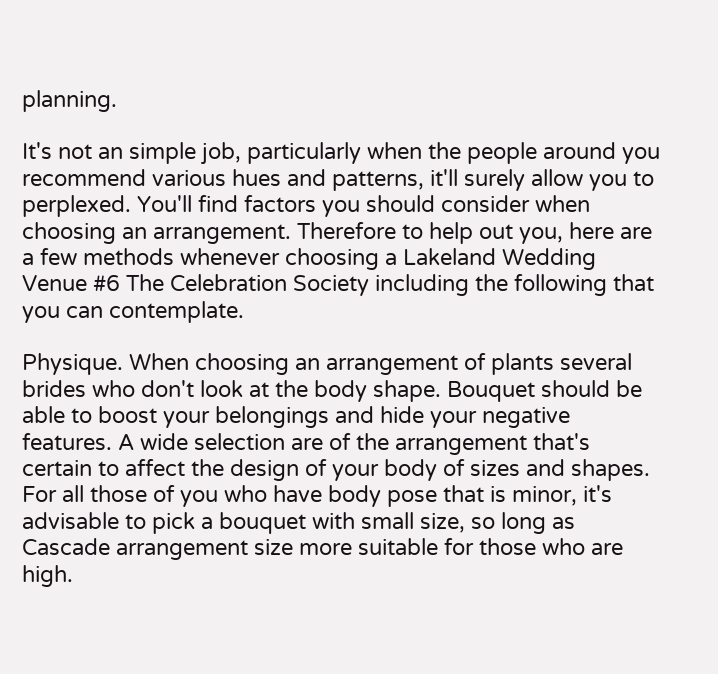planning.

It's not an simple job, particularly when the people around you recommend various hues and patterns, it'll surely allow you to perplexed. You'll find factors you should consider when choosing an arrangement. Therefore to help out you, here are a few methods whenever choosing a Lakeland Wedding Venue #6 The Celebration Society including the following that you can contemplate.

Physique. When choosing an arrangement of plants several brides who don't look at the body shape. Bouquet should be able to boost your belongings and hide your negative features. A wide selection are of the arrangement that's certain to affect the design of your body of sizes and shapes. For all those of you who have body pose that is minor, it's advisable to pick a bouquet with small size, so long as Cascade arrangement size more suitable for those who are high.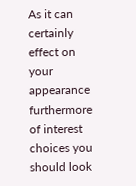As it can certainly effect on your appearance furthermore of interest choices you should look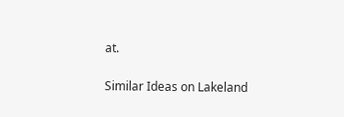at.

Similar Ideas on Lakeland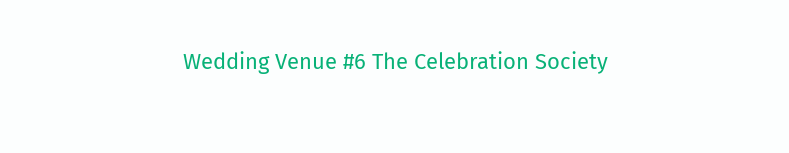Wedding Venue #6 The Celebration Society